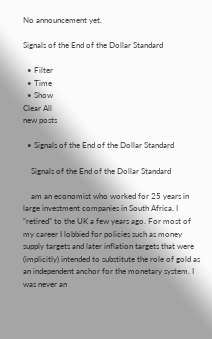No announcement yet.

Signals of the End of the Dollar Standard

  • Filter
  • Time
  • Show
Clear All
new posts

  • Signals of the End of the Dollar Standard

    Signals of the End of the Dollar Standard

    am an economist who worked for 25 years in large investment companies in South Africa. I “retired” to the UK a few years ago. For most of my career I lobbied for policies such as money supply targets and later inflation targets that were (implicitly) intended to substitute the role of gold as an independent anchor for the monetary system. I was never an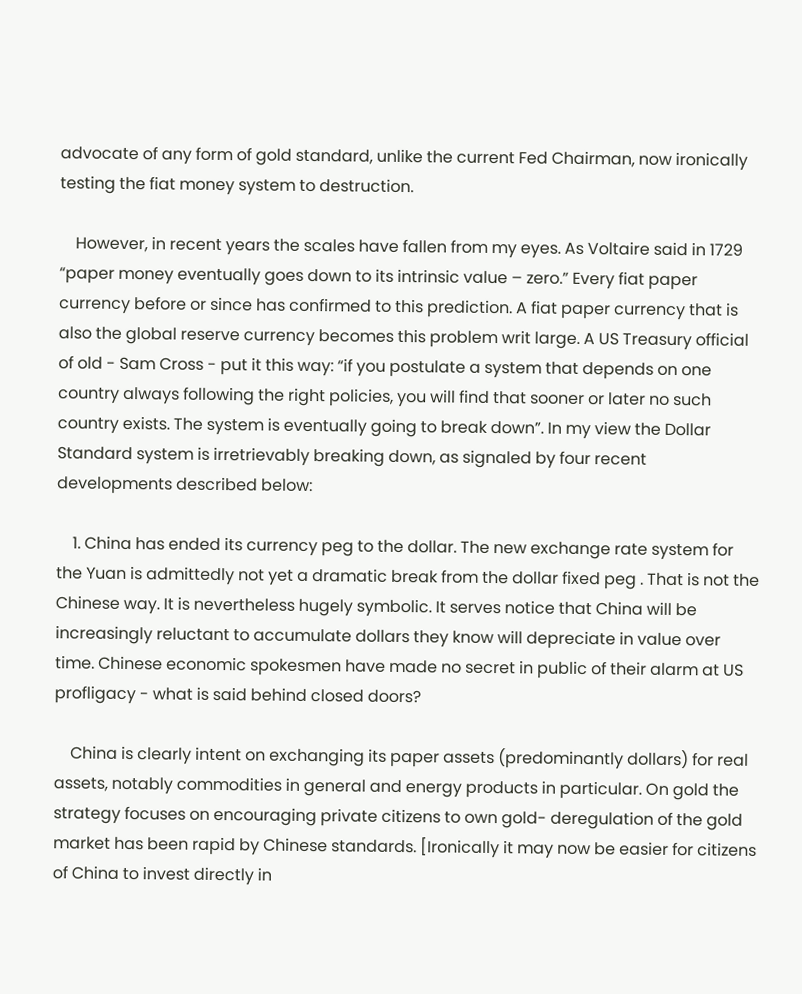advocate of any form of gold standard, unlike the current Fed Chairman, now ironically testing the fiat money system to destruction.

    However, in recent years the scales have fallen from my eyes. As Voltaire said in 1729 “paper money eventually goes down to its intrinsic value – zero.” Every fiat paper currency before or since has confirmed to this prediction. A fiat paper currency that is also the global reserve currency becomes this problem writ large. A US Treasury official of old - Sam Cross - put it this way: “if you postulate a system that depends on one country always following the right policies, you will find that sooner or later no such country exists. The system is eventually going to break down”. In my view the Dollar Standard system is irretrievably breaking down, as signaled by four recent developments described below:

    1. China has ended its currency peg to the dollar. The new exchange rate system for the Yuan is admittedly not yet a dramatic break from the dollar fixed peg . That is not the Chinese way. It is nevertheless hugely symbolic. It serves notice that China will be increasingly reluctant to accumulate dollars they know will depreciate in value over time. Chinese economic spokesmen have made no secret in public of their alarm at US profligacy - what is said behind closed doors?

    China is clearly intent on exchanging its paper assets (predominantly dollars) for real assets, notably commodities in general and energy products in particular. On gold the strategy focuses on encouraging private citizens to own gold- deregulation of the gold market has been rapid by Chinese standards. [Ironically it may now be easier for citizens of China to invest directly in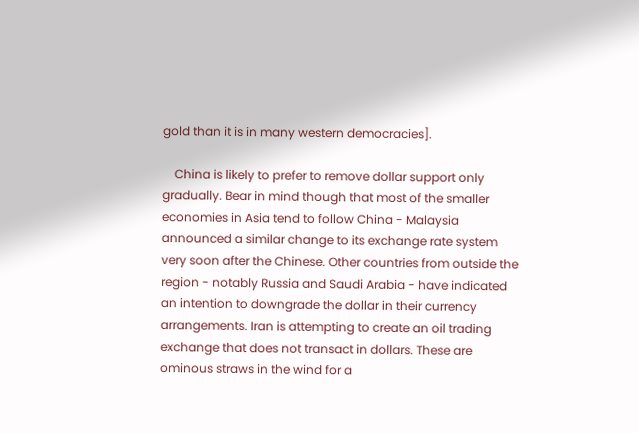gold than it is in many western democracies].

    China is likely to prefer to remove dollar support only gradually. Bear in mind though that most of the smaller economies in Asia tend to follow China - Malaysia announced a similar change to its exchange rate system very soon after the Chinese. Other countries from outside the region - notably Russia and Saudi Arabia - have indicated an intention to downgrade the dollar in their currency arrangements. Iran is attempting to create an oil trading exchange that does not transact in dollars. These are ominous straws in the wind for a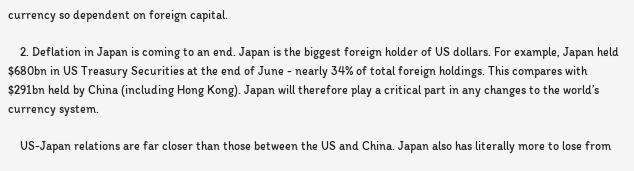currency so dependent on foreign capital.

    2. Deflation in Japan is coming to an end. Japan is the biggest foreign holder of US dollars. For example, Japan held $680bn in US Treasury Securities at the end of June - nearly 34% of total foreign holdings. This compares with $291bn held by China (including Hong Kong). Japan will therefore play a critical part in any changes to the world’s currency system.

    US-Japan relations are far closer than those between the US and China. Japan also has literally more to lose from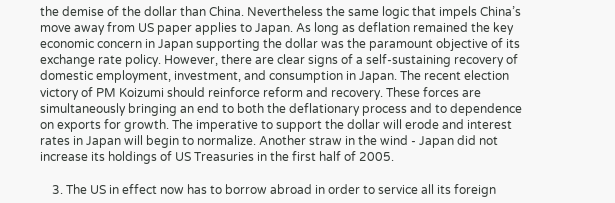the demise of the dollar than China. Nevertheless the same logic that impels China’s move away from US paper applies to Japan. As long as deflation remained the key economic concern in Japan supporting the dollar was the paramount objective of its exchange rate policy. However, there are clear signs of a self-sustaining recovery of domestic employment, investment, and consumption in Japan. The recent election victory of PM Koizumi should reinforce reform and recovery. These forces are simultaneously bringing an end to both the deflationary process and to dependence on exports for growth. The imperative to support the dollar will erode and interest rates in Japan will begin to normalize. Another straw in the wind - Japan did not increase its holdings of US Treasuries in the first half of 2005.

    3. The US in effect now has to borrow abroad in order to service all its foreign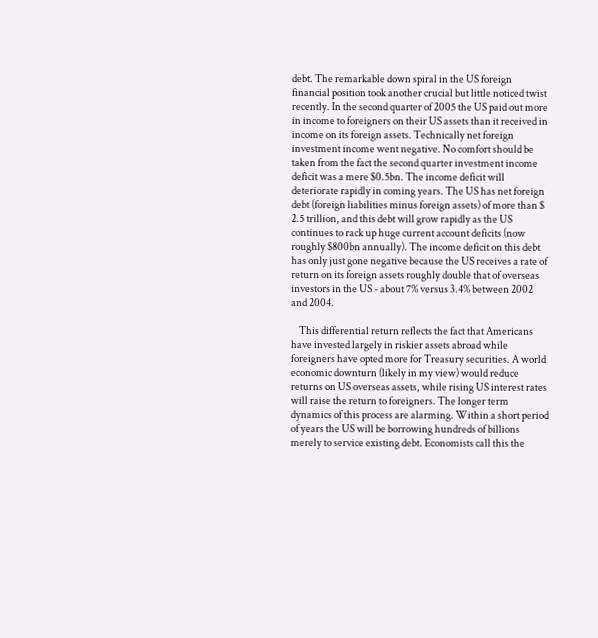debt. The remarkable down spiral in the US foreign financial position took another crucial but little noticed twist recently. In the second quarter of 2005 the US paid out more in income to foreigners on their US assets than it received in income on its foreign assets. Technically net foreign investment income went negative. No comfort should be taken from the fact the second quarter investment income deficit was a mere $0.5bn. The income deficit will deteriorate rapidly in coming years. The US has net foreign debt (foreign liabilities minus foreign assets) of more than $ 2.5 trillion, and this debt will grow rapidly as the US continues to rack up huge current account deficits (now roughly $800bn annually). The income deficit on this debt has only just gone negative because the US receives a rate of return on its foreign assets roughly double that of overseas investors in the US - about 7% versus 3.4% between 2002 and 2004.

    This differential return reflects the fact that Americans have invested largely in riskier assets abroad while foreigners have opted more for Treasury securities. A world economic downturn (likely in my view) would reduce returns on US overseas assets, while rising US interest rates will raise the return to foreigners. The longer term dynamics of this process are alarming. Within a short period of years the US will be borrowing hundreds of billions merely to service existing debt. Economists call this the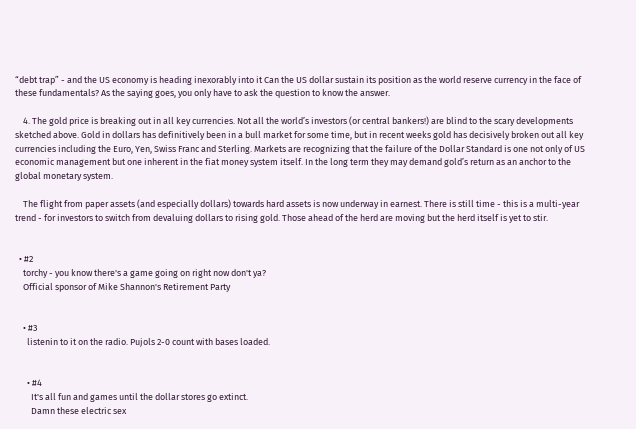“debt trap” - and the US economy is heading inexorably into it Can the US dollar sustain its position as the world reserve currency in the face of these fundamentals? As the saying goes, you only have to ask the question to know the answer.

    4. The gold price is breaking out in all key currencies. Not all the world’s investors (or central bankers!) are blind to the scary developments sketched above. Gold in dollars has definitively been in a bull market for some time, but in recent weeks gold has decisively broken out all key currencies including the Euro, Yen, Swiss Franc and Sterling. Markets are recognizing that the failure of the Dollar Standard is one not only of US economic management but one inherent in the fiat money system itself. In the long term they may demand gold’s return as an anchor to the global monetary system.

    The flight from paper assets (and especially dollars) towards hard assets is now underway in earnest. There is still time - this is a multi-year trend - for investors to switch from devaluing dollars to rising gold. Those ahead of the herd are moving but the herd itself is yet to stir.


  • #2
    torchy - you know there's a game going on right now don't ya?
    Official sponsor of Mike Shannon's Retirement Party


    • #3
      listenin to it on the radio. Pujols 2-0 count with bases loaded.


      • #4
        It's all fun and games until the dollar stores go extinct.
        Damn these electric sex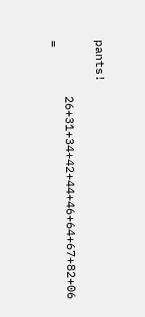pants!

        26+31+34+42+44+46+64+67+82+06 =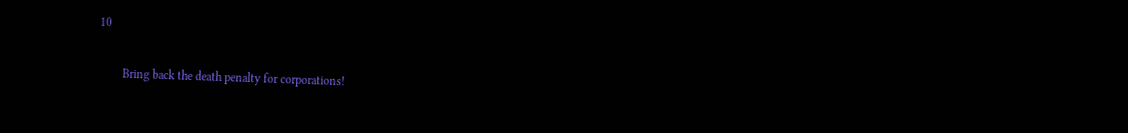10

        Bring back the death penalty for corporations!